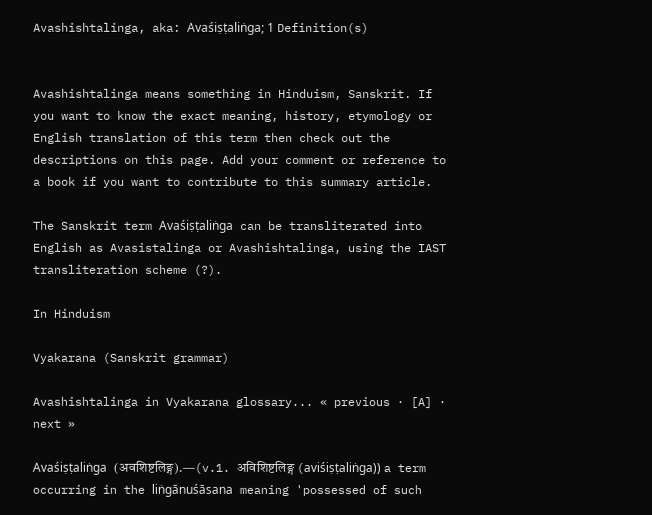Avashishtalinga, aka: Avaśiṣṭaliṅga; 1 Definition(s)


Avashishtalinga means something in Hinduism, Sanskrit. If you want to know the exact meaning, history, etymology or English translation of this term then check out the descriptions on this page. Add your comment or reference to a book if you want to contribute to this summary article.

The Sanskrit term Avaśiṣṭaliṅga can be transliterated into English as Avasistalinga or Avashishtalinga, using the IAST transliteration scheme (?).

In Hinduism

Vyakarana (Sanskrit grammar)

Avashishtalinga in Vyakarana glossary... « previous · [A] · next »

Avaśiṣṭaliṅga (अवशिष्टलिङ्ग).—(v.1. अविशिष्टलिङ्ग (aviśiṣṭaliṅga)) a term occurring in the liṅgānuśāsana meaning 'possessed of such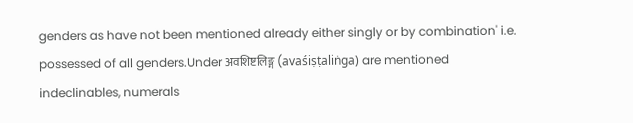genders as have not been mentioned already either singly or by combination' i.e. possessed of all genders.Under अवशिष्टलिङ्ग (avaśiṣṭaliṅga) are mentioned indeclinables, numerals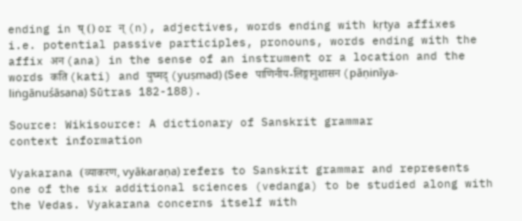ending in ष् () or न् (n), adjectives, words ending with kṛtya affixes i.e. potential passive participles, pronouns, words ending with the affix अन (ana) in the sense of an instrument or a location and the words कति (kati) and युष्मद् (yuṣmad) (See पाणिनीय-लिङ्गानुशासन (pāṇinīya-liṅgānuśāsana) Sūtras 182-188).

Source: Wikisource: A dictionary of Sanskrit grammar
context information

Vyakarana (व्याकरण, vyākaraṇa) refers to Sanskrit grammar and represents one of the six additional sciences (vedanga) to be studied along with the Vedas. Vyakarana concerns itself with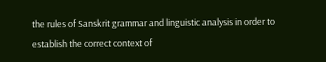the rules of Sanskrit grammar and linguistic analysis in order to establish the correct context of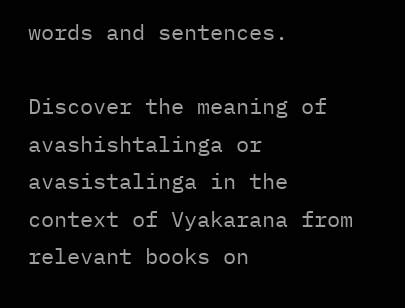words and sentences.

Discover the meaning of avashishtalinga or avasistalinga in the context of Vyakarana from relevant books on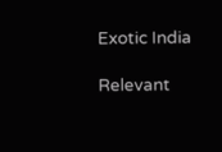Exotic India

Relevant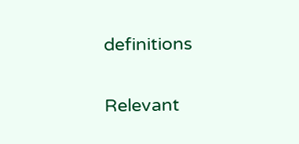definitions

Relevant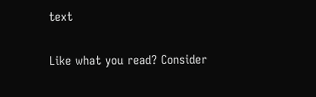text

Like what you read? Consider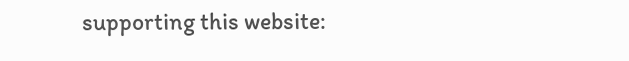supporting this website: